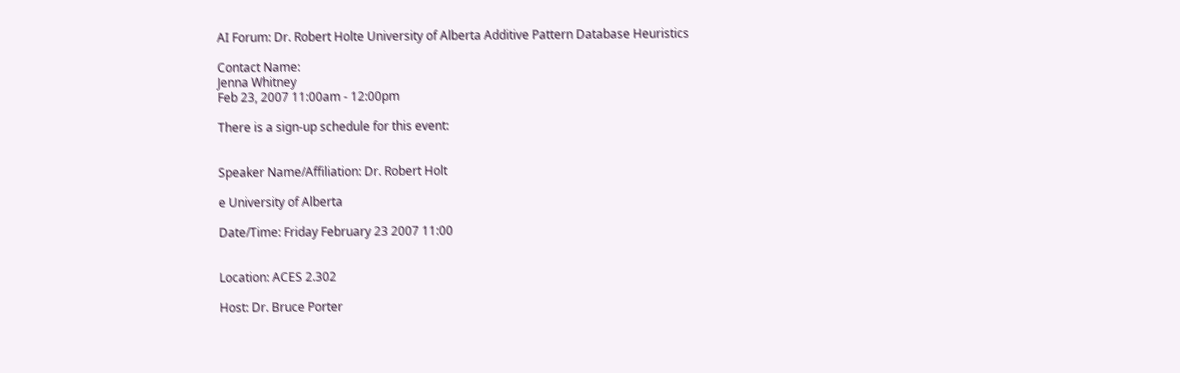AI Forum: Dr. Robert Holte University of Alberta Additive Pattern Database Heuristics

Contact Name:
Jenna Whitney
Feb 23, 2007 11:00am - 12:00pm

There is a sign-up schedule for this event:


Speaker Name/Affiliation: Dr. Robert Holt

e University of Alberta

Date/Time: Friday February 23 2007 11:00


Location: ACES 2.302

Host: Dr. Bruce Porter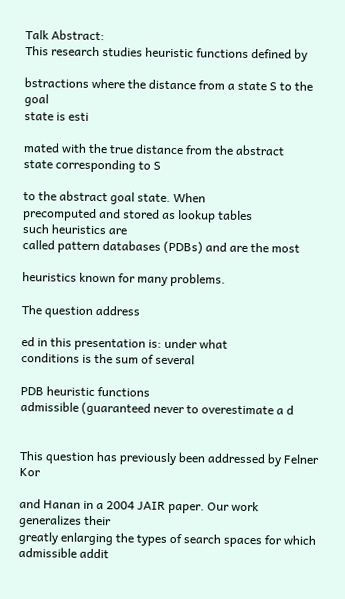Talk Abstract:
This research studies heuristic functions defined by

bstractions where the distance from a state S to the goal
state is esti

mated with the true distance from the abstract
state corresponding to S

to the abstract goal state. When
precomputed and stored as lookup tables
such heuristics are
called pattern databases (PDBs) and are the most

heuristics known for many problems.

The question address

ed in this presentation is: under what
conditions is the sum of several

PDB heuristic functions
admissible (guaranteed never to overestimate a d


This question has previously been addressed by Felner Kor

and Hanan in a 2004 JAIR paper. Our work generalizes their
greatly enlarging the types of search spaces for which
admissible addit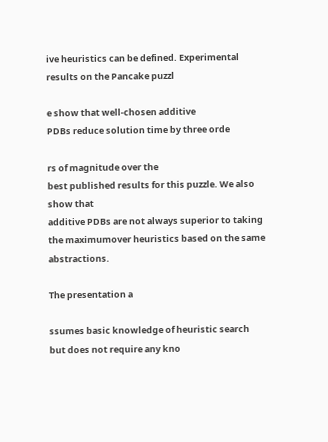ive heuristics can be defined. Experimental
results on the Pancake puzzl

e show that well-chosen additive
PDBs reduce solution time by three orde

rs of magnitude over the
best published results for this puzzle. We also
show that
additive PDBs are not always superior to taking the maximumover heuristics based on the same abstractions.

The presentation a

ssumes basic knowledge of heuristic search
but does not require any kno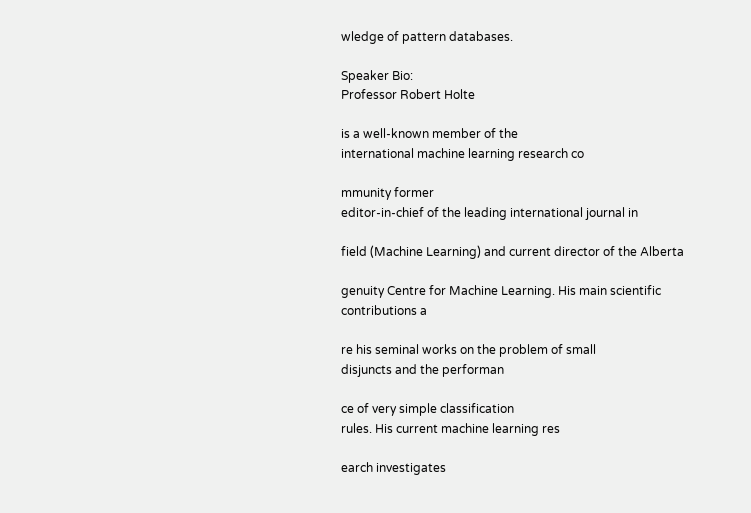wledge of pattern databases.

Speaker Bio:
Professor Robert Holte

is a well-known member of the
international machine learning research co

mmunity former
editor-in-chief of the leading international journal in

field (Machine Learning) and current director of the Alberta

genuity Centre for Machine Learning. His main scientific
contributions a

re his seminal works on the problem of small
disjuncts and the performan

ce of very simple classification
rules. His current machine learning res

earch investigates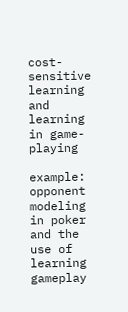cost-sensitive learning and learning in game-playing

example: opponent modeling in poker and the use of learning
gameplay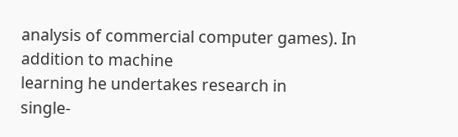analysis of commercial computer games). In
addition to machine
learning he undertakes research in
single-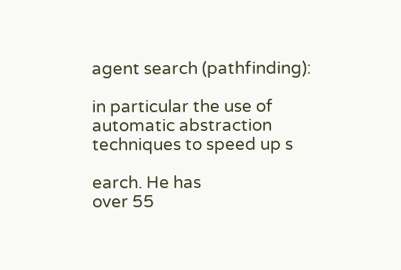agent search (pathfinding):

in particular the use of
automatic abstraction techniques to speed up s

earch. He has
over 55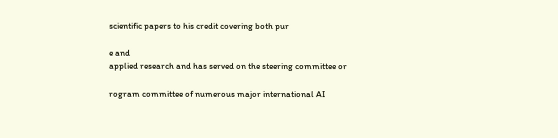scientific papers to his credit covering both pur

e and
applied research and has served on the steering committee or

rogram committee of numerous major international AI